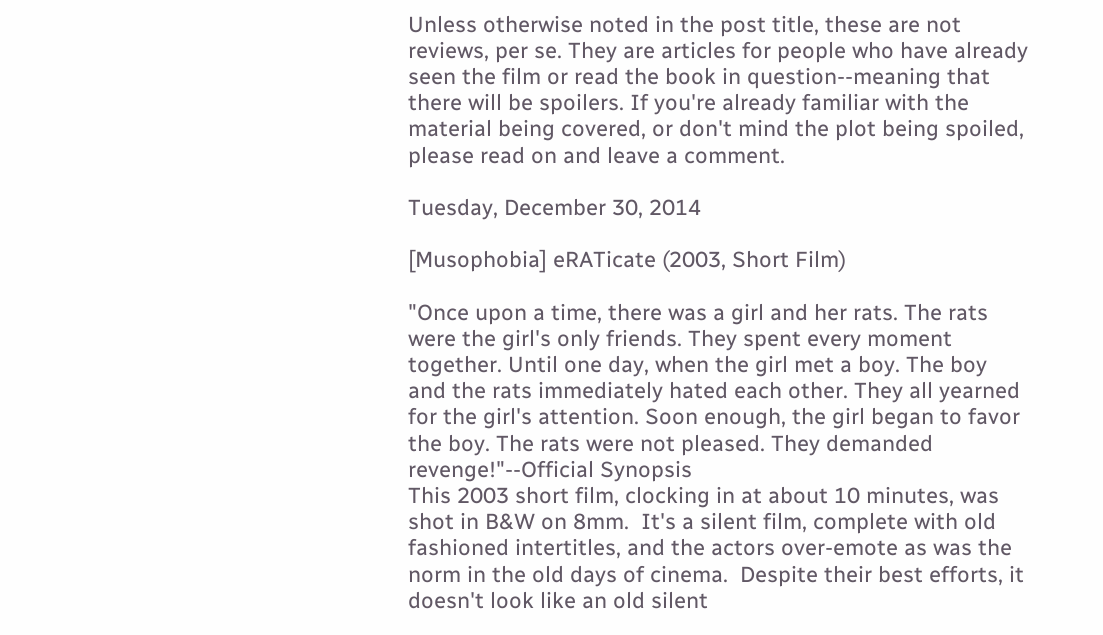Unless otherwise noted in the post title, these are not
reviews, per se. They are articles for people who have already seen the film or read the book in question--meaning that there will be spoilers. If you're already familiar with the material being covered, or don't mind the plot being spoiled, please read on and leave a comment.

Tuesday, December 30, 2014

[Musophobia] eRATicate (2003, Short Film)

"Once upon a time, there was a girl and her rats. The rats were the girl's only friends. They spent every moment together. Until one day, when the girl met a boy. The boy and the rats immediately hated each other. They all yearned for the girl's attention. Soon enough, the girl began to favor the boy. The rats were not pleased. They demanded revenge!"--Official Synopsis
This 2003 short film, clocking in at about 10 minutes, was shot in B&W on 8mm.  It's a silent film, complete with old fashioned intertitles, and the actors over-emote as was the norm in the old days of cinema.  Despite their best efforts, it doesn't look like an old silent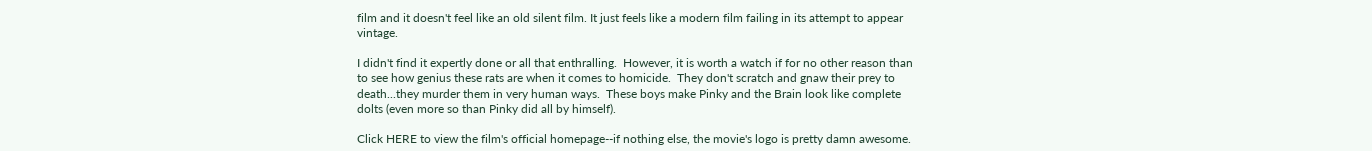film and it doesn't feel like an old silent film. It just feels like a modern film failing in its attempt to appear vintage.

I didn't find it expertly done or all that enthralling.  However, it is worth a watch if for no other reason than to see how genius these rats are when it comes to homicide.  They don't scratch and gnaw their prey to death...they murder them in very human ways.  These boys make Pinky and the Brain look like complete dolts (even more so than Pinky did all by himself).

Click HERE to view the film's official homepage--if nothing else, the movie's logo is pretty damn awesome.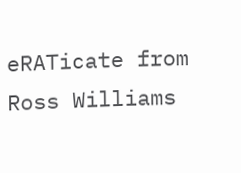eRATicate from Ross Williams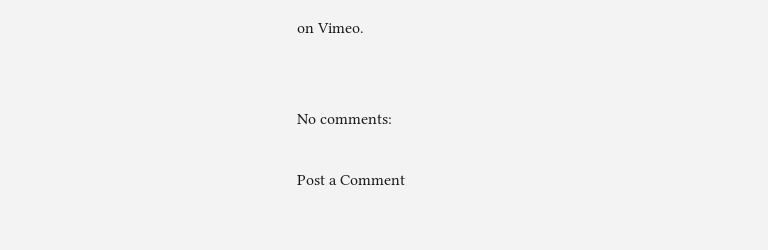on Vimeo.


No comments:

Post a Comment